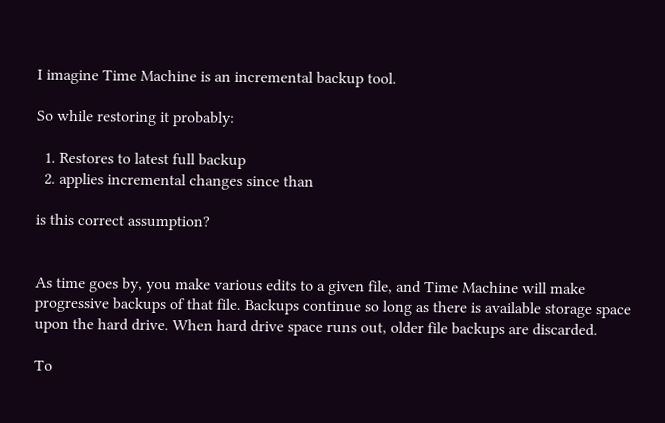I imagine Time Machine is an incremental backup tool.

So while restoring it probably:

  1. Restores to latest full backup
  2. applies incremental changes since than

is this correct assumption?


As time goes by, you make various edits to a given file, and Time Machine will make progressive backups of that file. Backups continue so long as there is available storage space upon the hard drive. When hard drive space runs out, older file backups are discarded.

To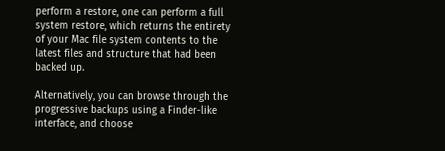perform a restore, one can perform a full system restore, which returns the entirety of your Mac file system contents to the latest files and structure that had been backed up.

Alternatively, you can browse through the progressive backups using a Finder-like interface, and choose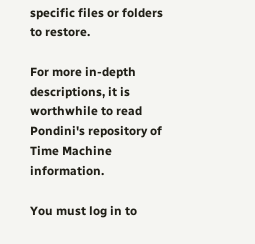specific files or folders to restore.

For more in-depth descriptions, it is worthwhile to read Pondini's repository of Time Machine information.

You must log in to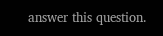answer this question.